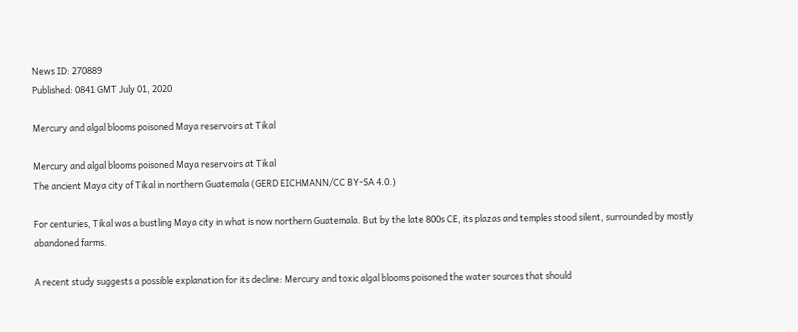News ID: 270889
Published: 0841 GMT July 01, 2020

Mercury and algal blooms poisoned Maya reservoirs at Tikal

Mercury and algal blooms poisoned Maya reservoirs at Tikal
The ancient Maya city of Tikal in northern Guatemala (GERD EICHMANN/CC BY-SA 4.0.)

For centuries, Tikal was a bustling Maya city in what is now northern Guatemala. But by the late 800s CE, its plazas and temples stood silent, surrounded by mostly abandoned farms.

A recent study suggests a possible explanation for its decline: Mercury and toxic algal blooms poisoned the water sources that should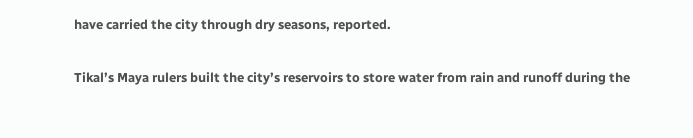have carried the city through dry seasons, reported.

Tikal’s Maya rulers built the city’s reservoirs to store water from rain and runoff during the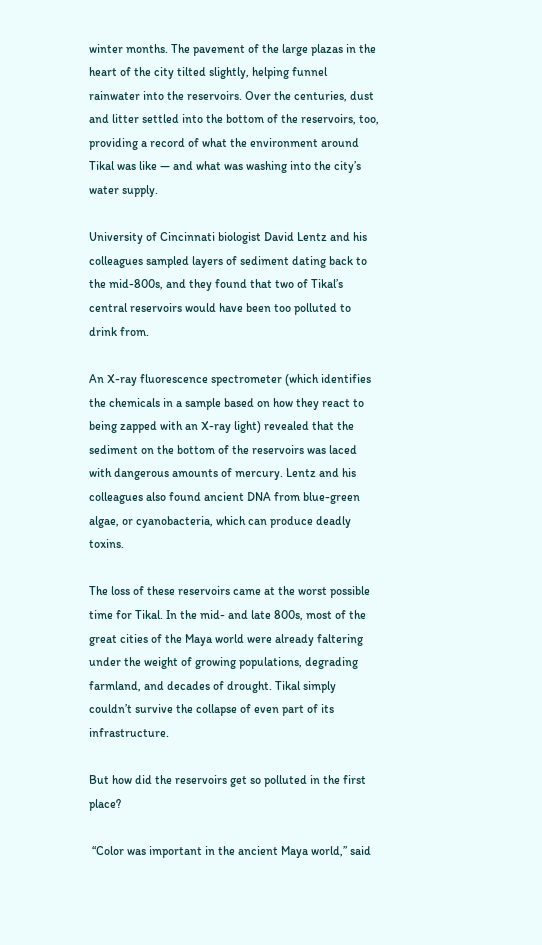winter months. The pavement of the large plazas in the heart of the city tilted slightly, helping funnel rainwater into the reservoirs. Over the centuries, dust and litter settled into the bottom of the reservoirs, too, providing a record of what the environment around Tikal was like — and what was washing into the city’s water supply.

University of Cincinnati biologist David Lentz and his colleagues sampled layers of sediment dating back to the mid-800s, and they found that two of Tikal’s central reservoirs would have been too polluted to drink from.

An X-ray fluorescence spectrometer (which identifies the chemicals in a sample based on how they react to being zapped with an X-ray light) revealed that the sediment on the bottom of the reservoirs was laced with dangerous amounts of mercury. Lentz and his colleagues also found ancient DNA from blue-green algae, or cyanobacteria, which can produce deadly toxins.

The loss of these reservoirs came at the worst possible time for Tikal. In the mid- and late 800s, most of the great cities of the Maya world were already faltering under the weight of growing populations, degrading farmland, and decades of drought. Tikal simply couldn’t survive the collapse of even part of its infrastructure.

But how did the reservoirs get so polluted in the first place?

 “Color was important in the ancient Maya world,” said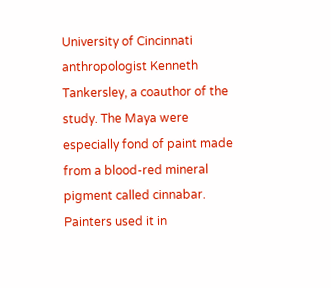University of Cincinnati anthropologist Kenneth Tankersley, a coauthor of the study. The Maya were especially fond of paint made from a blood-red mineral pigment called cinnabar. Painters used it in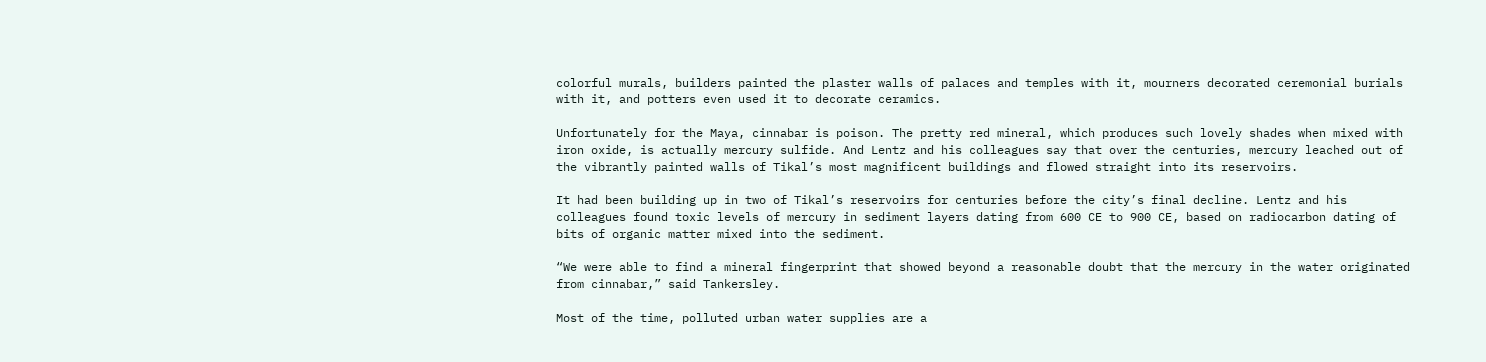colorful murals, builders painted the plaster walls of palaces and temples with it, mourners decorated ceremonial burials with it, and potters even used it to decorate ceramics.

Unfortunately for the Maya, cinnabar is poison. The pretty red mineral, which produces such lovely shades when mixed with iron oxide, is actually mercury sulfide. And Lentz and his colleagues say that over the centuries, mercury leached out of the vibrantly painted walls of Tikal’s most magnificent buildings and flowed straight into its reservoirs.

It had been building up in two of Tikal’s reservoirs for centuries before the city’s final decline. Lentz and his colleagues found toxic levels of mercury in sediment layers dating from 600 CE to 900 CE, based on radiocarbon dating of bits of organic matter mixed into the sediment.

“We were able to find a mineral fingerprint that showed beyond a reasonable doubt that the mercury in the water originated from cinnabar,” said Tankersley.

Most of the time, polluted urban water supplies are a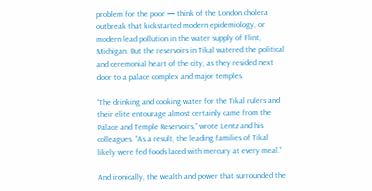problem for the poor — think of the London cholera outbreak that kickstarted modern epidemiology, or modern lead pollution in the water supply of Flint, Michigan. But the reservoirs in Tikal watered the political and ceremonial heart of the city, as they resided next door to a palace complex and major temples.

“The drinking and cooking water for the Tikal rulers and their elite entourage almost certainly came from the Palace and Temple Reservoirs,” wrote Lentz and his colleagues. “As a result, the leading families of Tikal likely were fed foods laced with mercury at every meal.”

And ironically, the wealth and power that surrounded the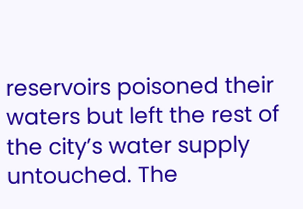reservoirs poisoned their waters but left the rest of the city’s water supply untouched. The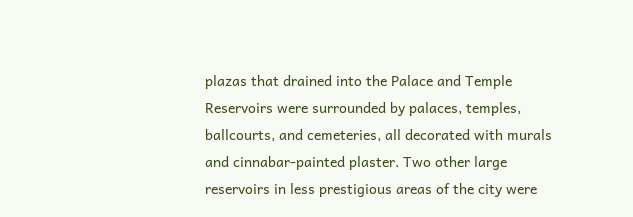plazas that drained into the Palace and Temple Reservoirs were surrounded by palaces, temples, ballcourts, and cemeteries, all decorated with murals and cinnabar-painted plaster. Two other large reservoirs in less prestigious areas of the city were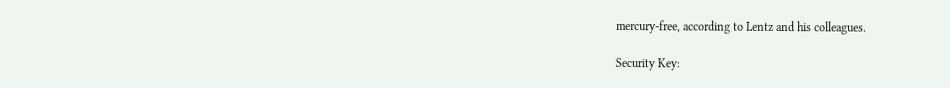mercury-free, according to Lentz and his colleagues.

Security Key: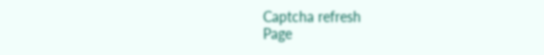Captcha refresh
Page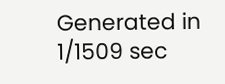Generated in 1/1509 sec